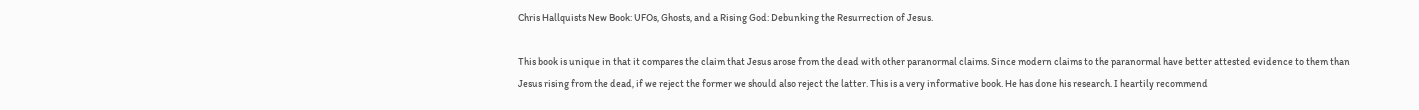Chris Hallquists New Book: UFOs, Ghosts, and a Rising God: Debunking the Resurrection of Jesus.

This book is unique in that it compares the claim that Jesus arose from the dead with other paranormal claims. Since modern claims to the paranormal have better attested evidence to them than Jesus rising from the dead, if we reject the former we should also reject the latter. This is a very informative book. He has done his research. I heartily recommend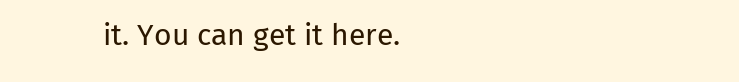it. You can get it here.